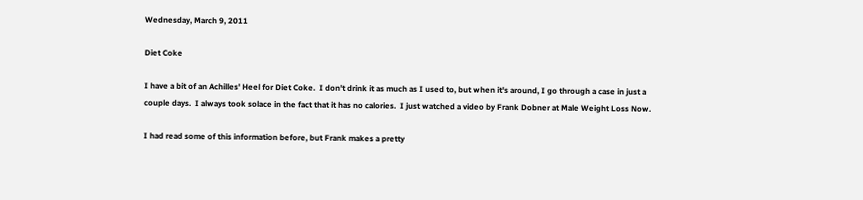Wednesday, March 9, 2011

Diet Coke

I have a bit of an Achilles' Heel for Diet Coke.  I don't drink it as much as I used to, but when it's around, I go through a case in just a couple days.  I always took solace in the fact that it has no calories.  I just watched a video by Frank Dobner at Male Weight Loss Now.

I had read some of this information before, but Frank makes a pretty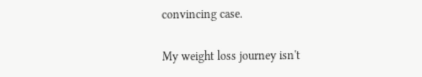convincing case.

My weight loss journey isn't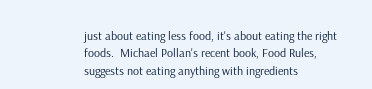just about eating less food, it's about eating the right foods.  Michael Pollan's recent book, Food Rules, suggests not eating anything with ingredients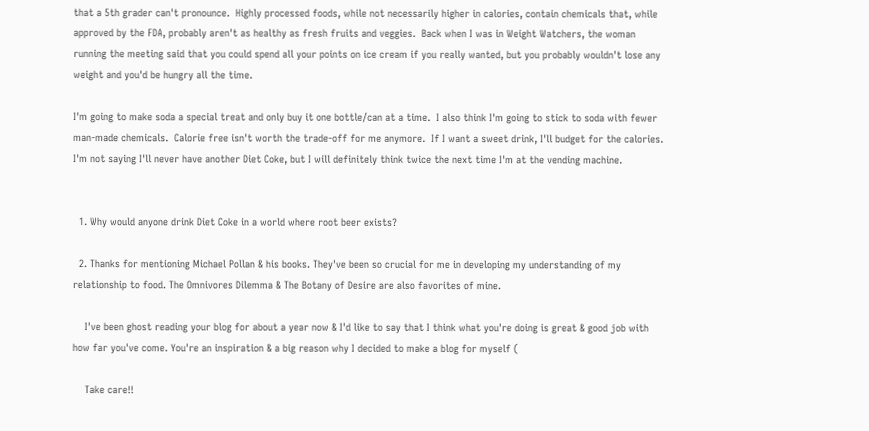that a 5th grader can't pronounce.  Highly processed foods, while not necessarily higher in calories, contain chemicals that, while approved by the FDA, probably aren't as healthy as fresh fruits and veggies.  Back when I was in Weight Watchers, the woman running the meeting said that you could spend all your points on ice cream if you really wanted, but you probably wouldn't lose any weight and you'd be hungry all the time.

I'm going to make soda a special treat and only buy it one bottle/can at a time.  I also think I'm going to stick to soda with fewer man-made chemicals.  Calorie free isn't worth the trade-off for me anymore.  If I want a sweet drink, I'll budget for the calories.  I'm not saying I'll never have another Diet Coke, but I will definitely think twice the next time I'm at the vending machine.


  1. Why would anyone drink Diet Coke in a world where root beer exists?

  2. Thanks for mentioning Michael Pollan & his books. They've been so crucial for me in developing my understanding of my relationship to food. The Omnivores Dilemma & The Botany of Desire are also favorites of mine.

    I've been ghost reading your blog for about a year now & I'd like to say that I think what you're doing is great & good job with how far you've come. You're an inspiration & a big reason why I decided to make a blog for myself (

    Take care!!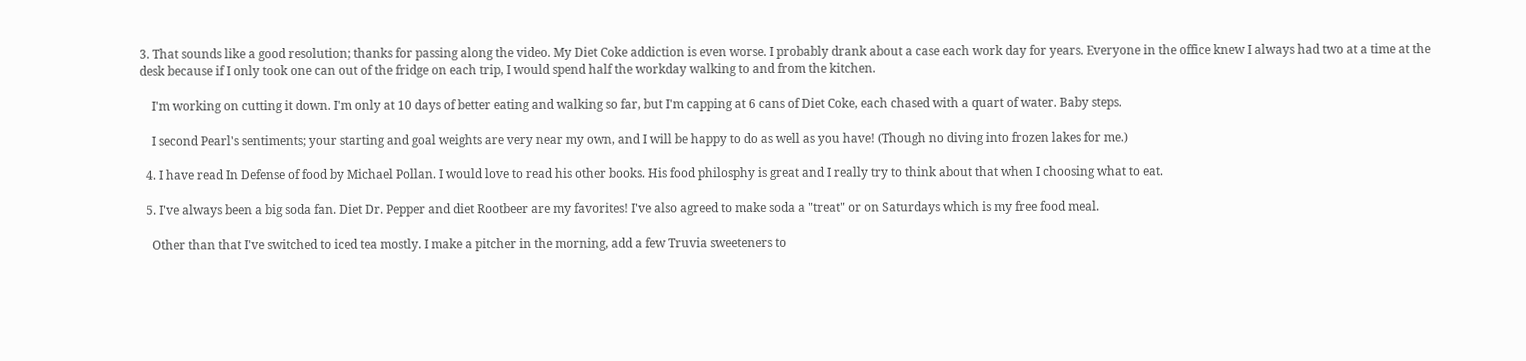3. That sounds like a good resolution; thanks for passing along the video. My Diet Coke addiction is even worse. I probably drank about a case each work day for years. Everyone in the office knew I always had two at a time at the desk because if I only took one can out of the fridge on each trip, I would spend half the workday walking to and from the kitchen.

    I'm working on cutting it down. I'm only at 10 days of better eating and walking so far, but I'm capping at 6 cans of Diet Coke, each chased with a quart of water. Baby steps.

    I second Pearl's sentiments; your starting and goal weights are very near my own, and I will be happy to do as well as you have! (Though no diving into frozen lakes for me.)

  4. I have read In Defense of food by Michael Pollan. I would love to read his other books. His food philosphy is great and I really try to think about that when I choosing what to eat.

  5. I've always been a big soda fan. Diet Dr. Pepper and diet Rootbeer are my favorites! I've also agreed to make soda a "treat" or on Saturdays which is my free food meal.

    Other than that I've switched to iced tea mostly. I make a pitcher in the morning, add a few Truvia sweeteners to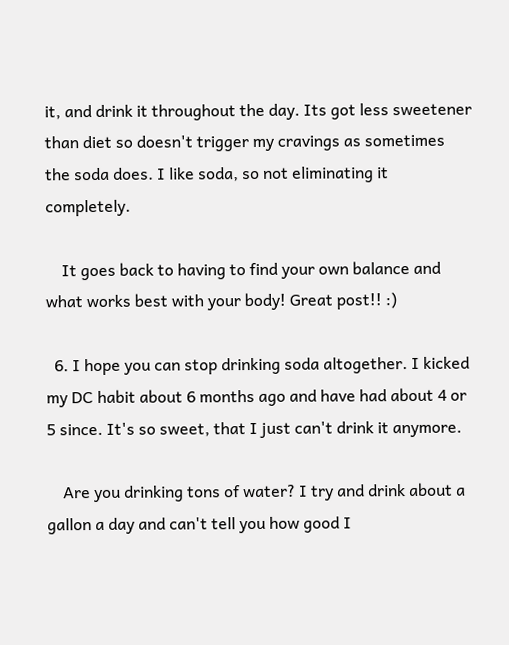it, and drink it throughout the day. Its got less sweetener than diet so doesn't trigger my cravings as sometimes the soda does. I like soda, so not eliminating it completely.

    It goes back to having to find your own balance and what works best with your body! Great post!! :)

  6. I hope you can stop drinking soda altogether. I kicked my DC habit about 6 months ago and have had about 4 or 5 since. It's so sweet, that I just can't drink it anymore.

    Are you drinking tons of water? I try and drink about a gallon a day and can't tell you how good I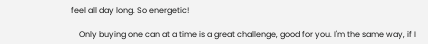feel all day long. So energetic!

    Only buying one can at a time is a great challenge, good for you. I'm the same way, if I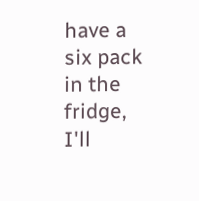have a six pack in the fridge, I'll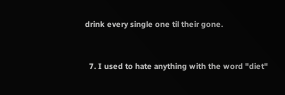drink every single one til their gone.


  7. I used to hate anything with the word "diet"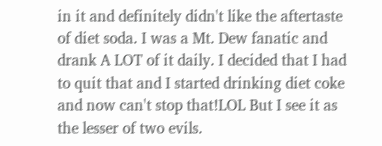in it and definitely didn't like the aftertaste of diet soda. I was a Mt. Dew fanatic and drank A LOT of it daily. I decided that I had to quit that and I started drinking diet coke and now can't stop that!LOL But I see it as the lesser of two evils.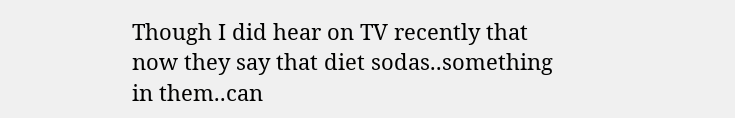Though I did hear on TV recently that now they say that diet sodas..something in them..can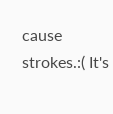cause strokes.:( It's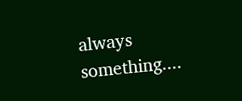always something....